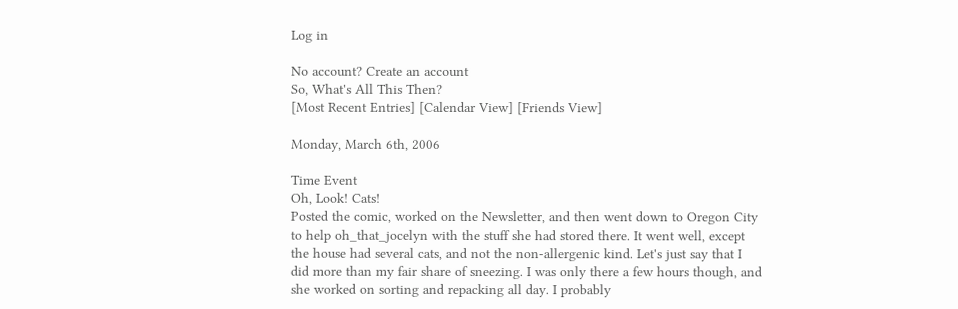Log in

No account? Create an account
So, What's All This Then?
[Most Recent Entries] [Calendar View] [Friends View]

Monday, March 6th, 2006

Time Event
Oh, Look! Cats!
Posted the comic, worked on the Newsletter, and then went down to Oregon City to help oh_that_jocelyn with the stuff she had stored there. It went well, except the house had several cats, and not the non-allergenic kind. Let's just say that I did more than my fair share of sneezing. I was only there a few hours though, and she worked on sorting and repacking all day. I probably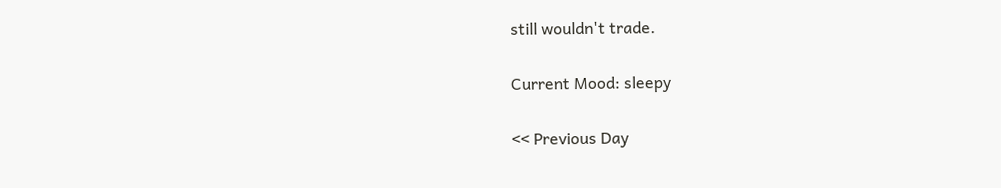still wouldn't trade.

Current Mood: sleepy

<< Previous Day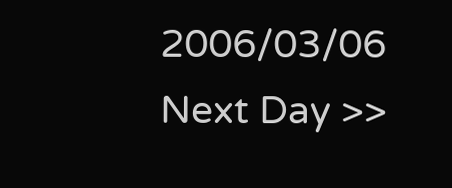2006/03/06
Next Day >>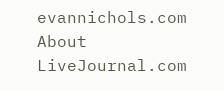evannichols.com   About LiveJournal.com